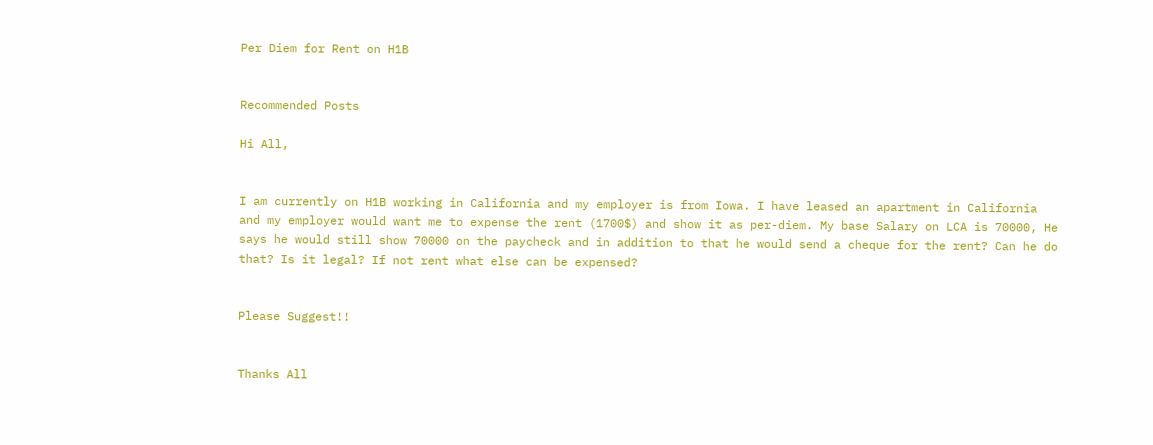Per Diem for Rent on H1B


Recommended Posts

Hi All,


I am currently on H1B working in California and my employer is from Iowa. I have leased an apartment in California and my employer would want me to expense the rent (1700$) and show it as per-diem. My base Salary on LCA is 70000, He says he would still show 70000 on the paycheck and in addition to that he would send a cheque for the rent? Can he do that? Is it legal? If not rent what else can be expensed?


Please Suggest!!


Thanks All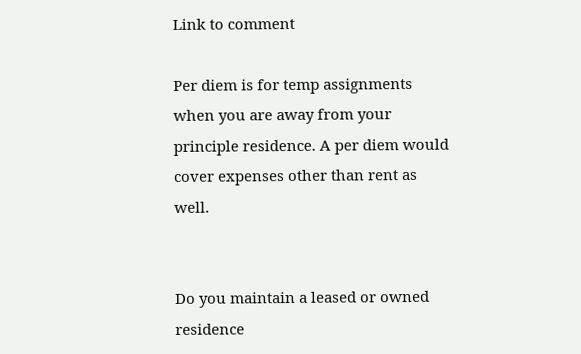Link to comment

Per diem is for temp assignments when you are away from your principle residence. A per diem would cover expenses other than rent as well.


Do you maintain a leased or owned residence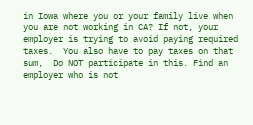in Iowa where you or your family live when you are not working in CA? If not, your employer is trying to avoid paying required taxes.  You also have to pay taxes on that sum,  Do NOT participate in this. Find an employer who is not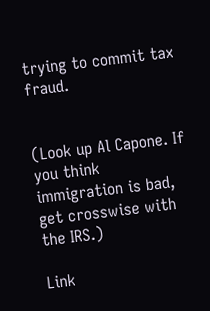trying to commit tax fraud.


(Look up Al Capone. If you think immigration is bad, get crosswise with the IRS.)

Link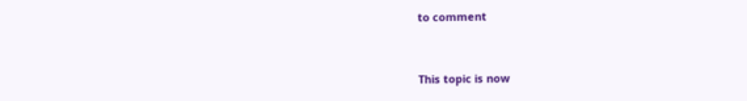to comment


This topic is now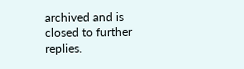archived and is closed to further replies.